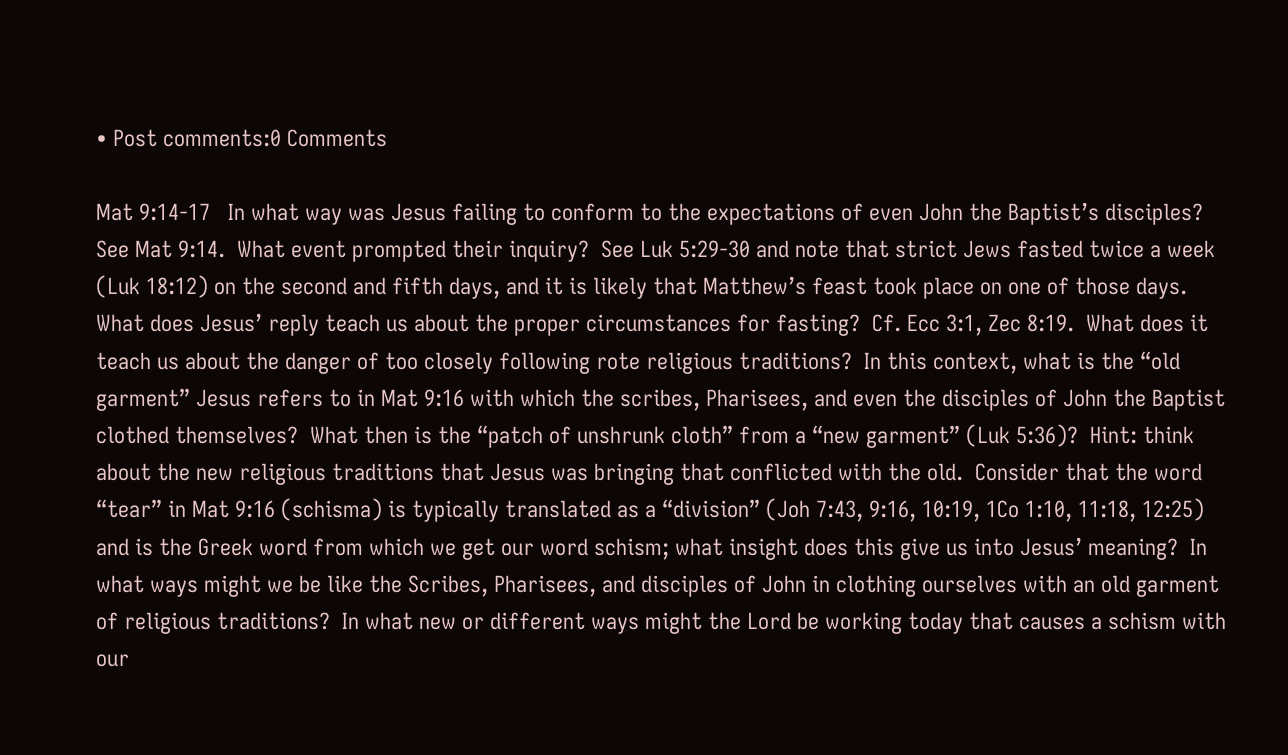• Post comments:0 Comments

Mat 9:14-17   In what way was Jesus failing to conform to the expectations of even John the Baptist’s disciples?  See Mat 9:14.  What event prompted their inquiry?  See Luk 5:29-30 and note that strict Jews fasted twice a week (Luk 18:12) on the second and fifth days, and it is likely that Matthew’s feast took place on one of those days.  What does Jesus’ reply teach us about the proper circumstances for fasting?  Cf. Ecc 3:1, Zec 8:19.  What does it teach us about the danger of too closely following rote religious traditions?  In this context, what is the “old garment” Jesus refers to in Mat 9:16 with which the scribes, Pharisees, and even the disciples of John the Baptist clothed themselves?  What then is the “patch of unshrunk cloth” from a “new garment” (Luk 5:36)?  Hint: think about the new religious traditions that Jesus was bringing that conflicted with the old.  Consider that the word “tear” in Mat 9:16 (schisma) is typically translated as a “division” (Joh 7:43, 9:16, 10:19, 1Co 1:10, 11:18, 12:25) and is the Greek word from which we get our word schism; what insight does this give us into Jesus’ meaning?  In what ways might we be like the Scribes, Pharisees, and disciples of John in clothing ourselves with an old garment of religious traditions?  In what new or different ways might the Lord be working today that causes a schism with our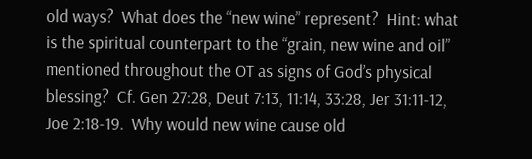old ways?  What does the “new wine” represent?  Hint: what is the spiritual counterpart to the “grain, new wine and oil” mentioned throughout the OT as signs of God’s physical blessing?  Cf. Gen 27:28, Deut 7:13, 11:14, 33:28, Jer 31:11-12, Joe 2:18-19.  Why would new wine cause old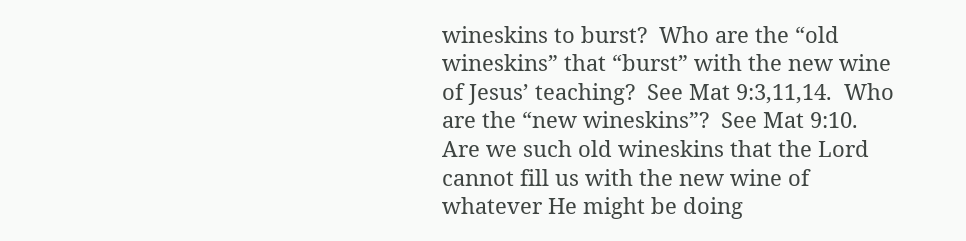wineskins to burst?  Who are the “old wineskins” that “burst” with the new wine of Jesus’ teaching?  See Mat 9:3,11,14.  Who are the “new wineskins”?  See Mat 9:10.  Are we such old wineskins that the Lord cannot fill us with the new wine of whatever He might be doing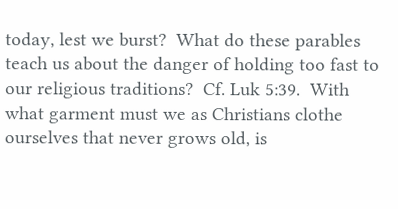today, lest we burst?  What do these parables teach us about the danger of holding too fast to our religious traditions?  Cf. Luk 5:39.  With what garment must we as Christians clothe ourselves that never grows old, is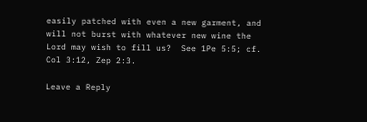easily patched with even a new garment, and will not burst with whatever new wine the Lord may wish to fill us?  See 1Pe 5:5; cf. Col 3:12, Zep 2:3.

Leave a Reply